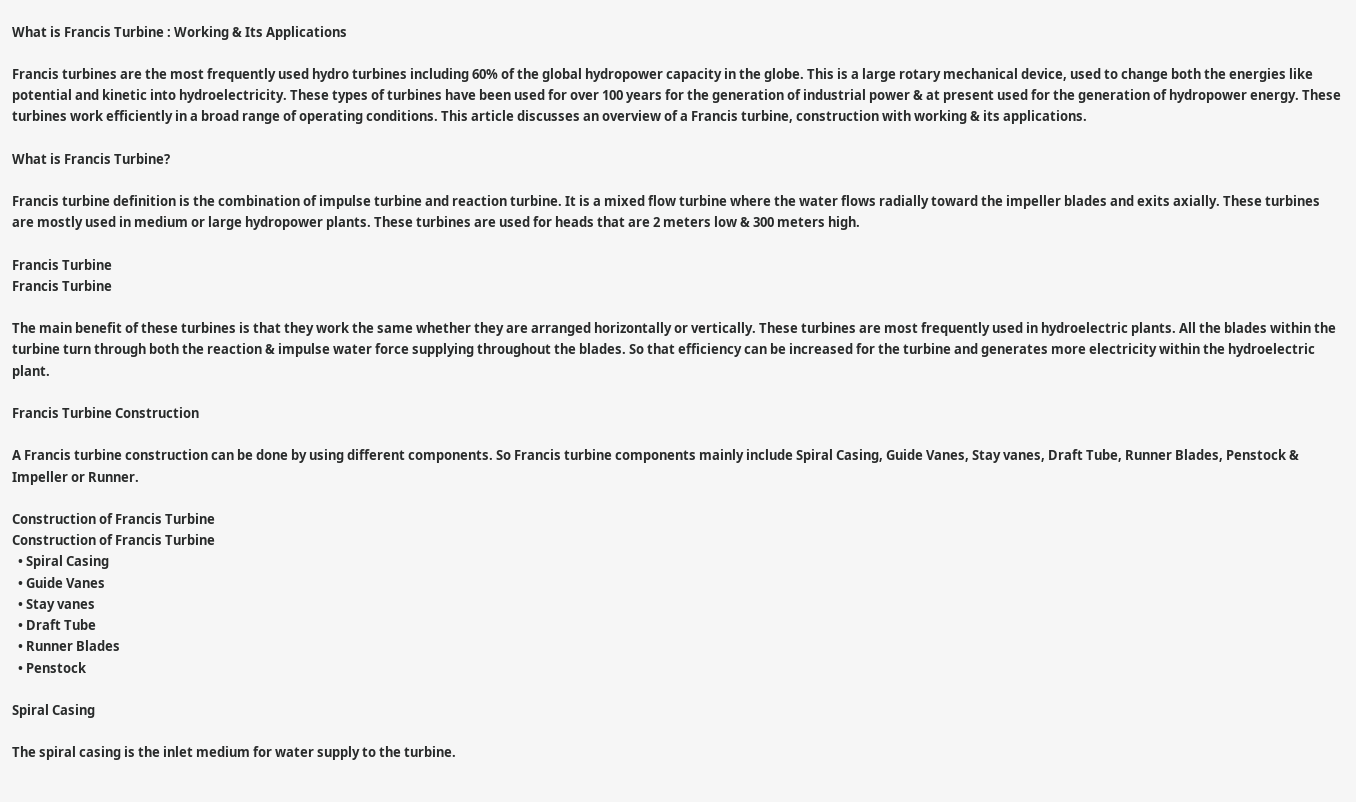What is Francis Turbine : Working & Its Applications

Francis turbines are the most frequently used hydro turbines including 60% of the global hydropower capacity in the globe. This is a large rotary mechanical device, used to change both the energies like potential and kinetic into hydroelectricity. These types of turbines have been used for over 100 years for the generation of industrial power & at present used for the generation of hydropower energy. These turbines work efficiently in a broad range of operating conditions. This article discusses an overview of a Francis turbine, construction with working & its applications.

What is Francis Turbine?

Francis turbine definition is the combination of impulse turbine and reaction turbine. It is a mixed flow turbine where the water flows radially toward the impeller blades and exits axially. These turbines are mostly used in medium or large hydropower plants. These turbines are used for heads that are 2 meters low & 300 meters high.

Francis Turbine
Francis Turbine

The main benefit of these turbines is that they work the same whether they are arranged horizontally or vertically. These turbines are most frequently used in hydroelectric plants. All the blades within the turbine turn through both the reaction & impulse water force supplying throughout the blades. So that efficiency can be increased for the turbine and generates more electricity within the hydroelectric plant.

Francis Turbine Construction

A Francis turbine construction can be done by using different components. So Francis turbine components mainly include Spiral Casing, Guide Vanes, Stay vanes, Draft Tube, Runner Blades, Penstock & Impeller or Runner.

Construction of Francis Turbine
Construction of Francis Turbine
  • Spiral Casing
  • Guide Vanes
  • Stay vanes
  • Draft Tube
  • Runner Blades
  • Penstock

Spiral Casing

The spiral casing is the inlet medium for water supply to the turbine.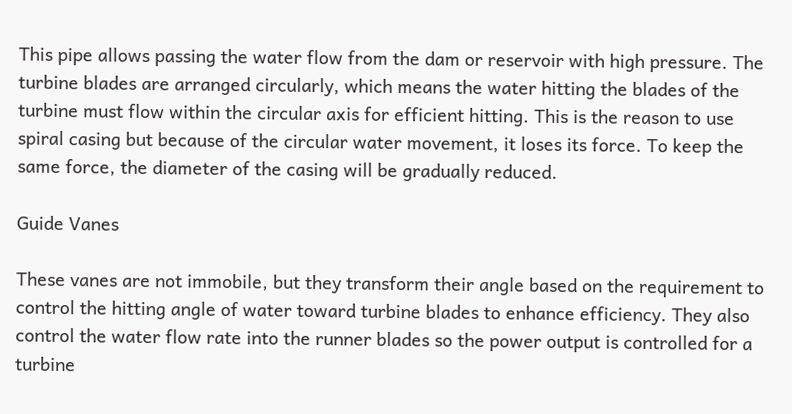This pipe allows passing the water flow from the dam or reservoir with high pressure. The turbine blades are arranged circularly, which means the water hitting the blades of the turbine must flow within the circular axis for efficient hitting. This is the reason to use spiral casing but because of the circular water movement, it loses its force. To keep the same force, the diameter of the casing will be gradually reduced.

Guide Vanes

These vanes are not immobile, but they transform their angle based on the requirement to control the hitting angle of water toward turbine blades to enhance efficiency. They also control the water flow rate into the runner blades so the power output is controlled for a turbine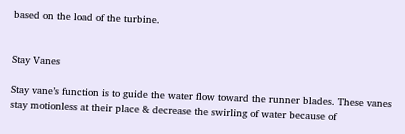based on the load of the turbine.


Stay Vanes

Stay vane’s function is to guide the water flow toward the runner blades. These vanes stay motionless at their place & decrease the swirling of water because of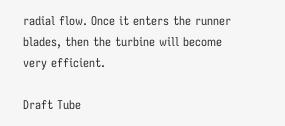radial flow. Once it enters the runner blades, then the turbine will become very efficient.

Draft Tube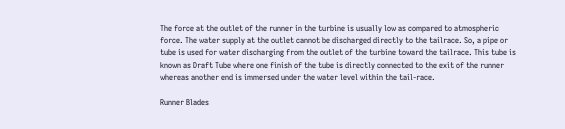The force at the outlet of the runner in the turbine is usually low as compared to atmospheric force. The water supply at the outlet cannot be discharged directly to the tailrace. So, a pipe or tube is used for water discharging from the outlet of the turbine toward the tailrace. This tube is known as Draft Tube where one finish of the tube is directly connected to the exit of the runner whereas another end is immersed under the water level within the tail-race.

Runner Blades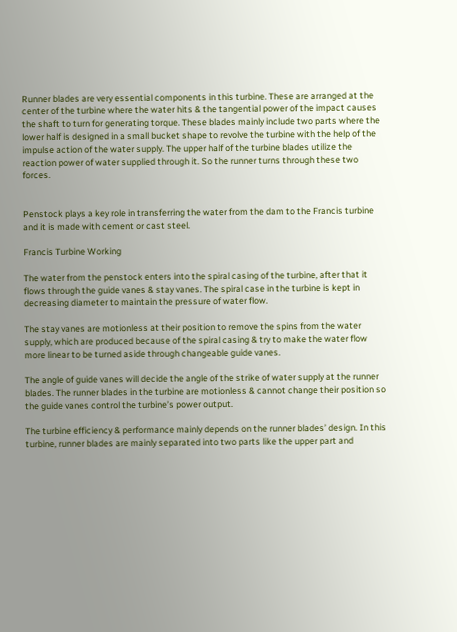Runner blades are very essential components in this turbine. These are arranged at the center of the turbine where the water hits & the tangential power of the impact causes the shaft to turn for generating torque. These blades mainly include two parts where the lower half is designed in a small bucket shape to revolve the turbine with the help of the impulse action of the water supply. The upper half of the turbine blades utilize the reaction power of water supplied through it. So the runner turns through these two forces.


Penstock plays a key role in transferring the water from the dam to the Francis turbine and it is made with cement or cast steel.

Francis Turbine Working

The water from the penstock enters into the spiral casing of the turbine, after that it flows through the guide vanes & stay vanes. The spiral case in the turbine is kept in decreasing diameter to maintain the pressure of water flow.

The stay vanes are motionless at their position to remove the spins from the water supply, which are produced because of the spiral casing & try to make the water flow more linear to be turned aside through changeable guide vanes.

The angle of guide vanes will decide the angle of the strike of water supply at the runner blades. The runner blades in the turbine are motionless & cannot change their position so the guide vanes control the turbine’s power output.

The turbine efficiency & performance mainly depends on the runner blades’ design. In this turbine, runner blades are mainly separated into two parts like the upper part and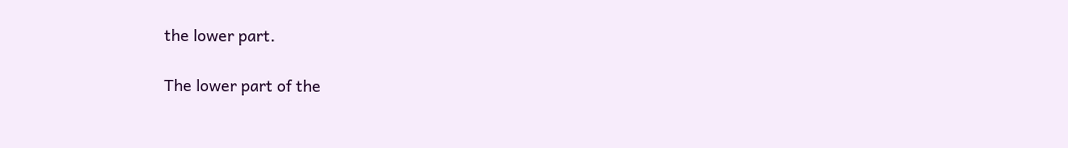the lower part.

The lower part of the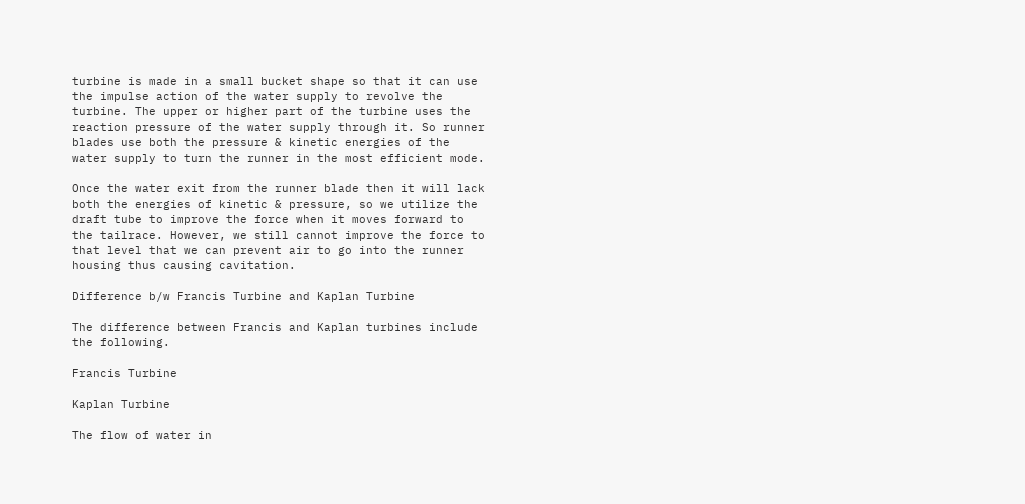turbine is made in a small bucket shape so that it can use the impulse action of the water supply to revolve the turbine. The upper or higher part of the turbine uses the reaction pressure of the water supply through it. So runner blades use both the pressure & kinetic energies of the water supply to turn the runner in the most efficient mode.

Once the water exit from the runner blade then it will lack both the energies of kinetic & pressure, so we utilize the draft tube to improve the force when it moves forward to the tailrace. However, we still cannot improve the force to that level that we can prevent air to go into the runner housing thus causing cavitation.

Difference b/w Francis Turbine and Kaplan Turbine

The difference between Francis and Kaplan turbines include the following.

Francis Turbine

Kaplan Turbine

The flow of water in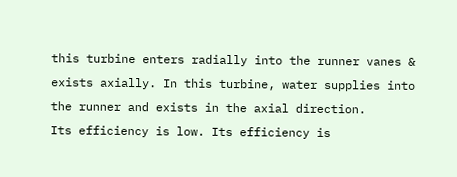this turbine enters radially into the runner vanes & exists axially. In this turbine, water supplies into the runner and exists in the axial direction.
Its efficiency is low. Its efficiency is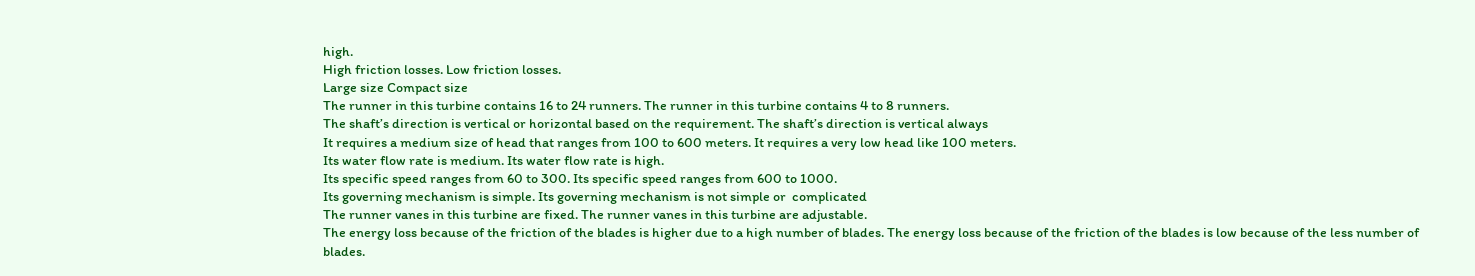high.
High friction losses. Low friction losses.
Large size Compact size
The runner in this turbine contains 16 to 24 runners. The runner in this turbine contains 4 to 8 runners.
The shaft’s direction is vertical or horizontal based on the requirement. The shaft’s direction is vertical always
It requires a medium size of head that ranges from 100 to 600 meters. It requires a very low head like 100 meters.
Its water flow rate is medium. Its water flow rate is high.
Its specific speed ranges from 60 to 300. Its specific speed ranges from 600 to 1000.
Its governing mechanism is simple. Its governing mechanism is not simple or  complicated
The runner vanes in this turbine are fixed. The runner vanes in this turbine are adjustable.
The energy loss because of the friction of the blades is higher due to a high number of blades. The energy loss because of the friction of the blades is low because of the less number of blades.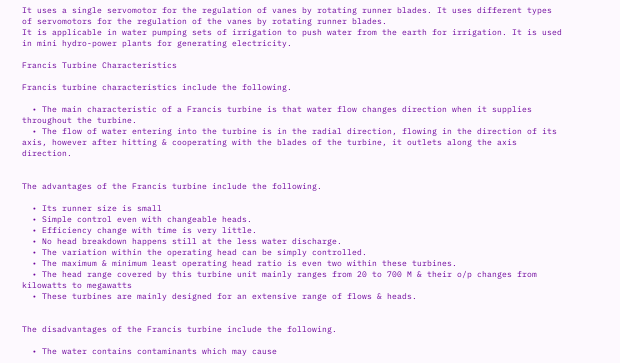It uses a single servomotor for the regulation of vanes by rotating runner blades. It uses different types of servomotors for the regulation of the vanes by rotating runner blades.
It is applicable in water pumping sets of irrigation to push water from the earth for irrigation. It is used in mini hydro-power plants for generating electricity.

Francis Turbine Characteristics

Francis turbine characteristics include the following.

  • The main characteristic of a Francis turbine is that water flow changes direction when it supplies throughout the turbine.
  • The flow of water entering into the turbine is in the radial direction, flowing in the direction of its axis, however after hitting & cooperating with the blades of the turbine, it outlets along the axis direction.


The advantages of the Francis turbine include the following.

  • Its runner size is small
  • Simple control even with changeable heads.
  • Efficiency change with time is very little.
  • No head breakdown happens still at the less water discharge.
  • The variation within the operating head can be simply controlled.
  • The maximum & minimum least operating head ratio is even two within these turbines.
  • The head range covered by this turbine unit mainly ranges from 20 to 700 M & their o/p changes from kilowatts to megawatts
  • These turbines are mainly designed for an extensive range of flows & heads.


The disadvantages of the Francis turbine include the following.

  • The water contains contaminants which may cause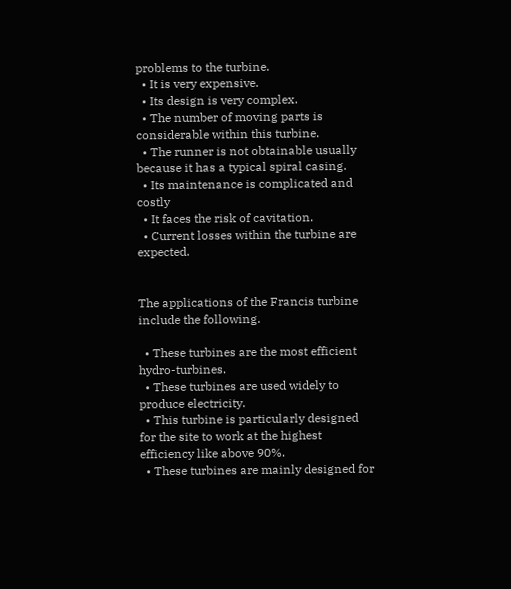problems to the turbine.
  • It is very expensive.
  • Its design is very complex.
  • The number of moving parts is considerable within this turbine.
  • The runner is not obtainable usually because it has a typical spiral casing.
  • Its maintenance is complicated and costly
  • It faces the risk of cavitation.
  • Current losses within the turbine are expected.


The applications of the Francis turbine include the following.

  • These turbines are the most efficient hydro-turbines.
  • These turbines are used widely to produce electricity.
  • This turbine is particularly designed for the site to work at the highest efficiency like above 90%.
  • These turbines are mainly designed for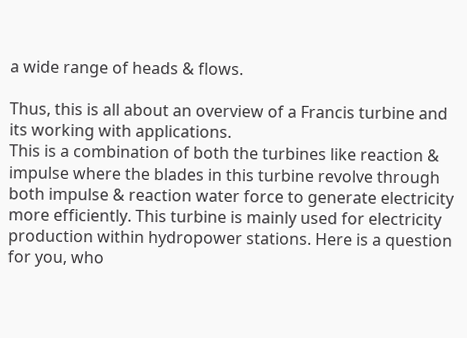a wide range of heads & flows.

Thus, this is all about an overview of a Francis turbine and its working with applications.
This is a combination of both the turbines like reaction & impulse where the blades in this turbine revolve through both impulse & reaction water force to generate electricity more efficiently. This turbine is mainly used for electricity production within hydropower stations. Here is a question for you, who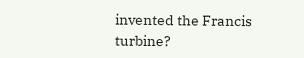invented the Francis turbine?